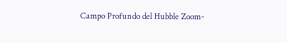Campo Profundo del Hubble Zoom-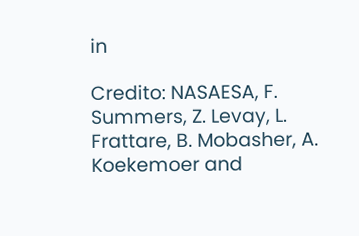in

Credito: NASAESA, F. Summers, Z. Levay, L. Frattare, B. Mobasher, A. Koekemoer and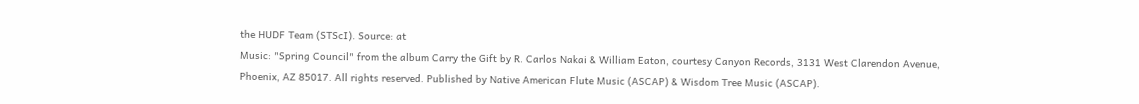the HUDF Team (STScI). Source: at
Music: "Spring Council" from the album Carry the Gift by R. Carlos Nakai & William Eaton, courtesy Canyon Records, 3131 West Clarendon Avenue, Phoenix, AZ 85017. All rights reserved. Published by Native American Flute Music (ASCAP) & Wisdom Tree Music (ASCAP).